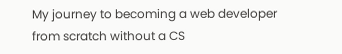My journey to becoming a web developer from scratch without a CS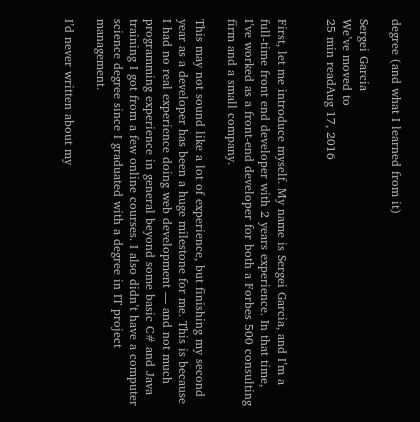degree (and what I learned from it)

Sergei Garcia
We’ve moved to
25 min readAug 17, 2016


First, let me introduce myself. My name is Sergei Garcia, and I’m a full-time front end developer with 2 years experience. In that time, I’ve worked as a front-end developer for both a Forbes 500 consulting firm and a small company.

This may not sound like a lot of experience, but finishing my second year as a developer has been a huge milestone for me. This is because I had no real experience doing web development — and not much programming experience in general beyond some basic C# and Java training I got from a few online courses. I also didn’t have a computer science degree since I graduated with a degree in IT project management.

I’d never written about my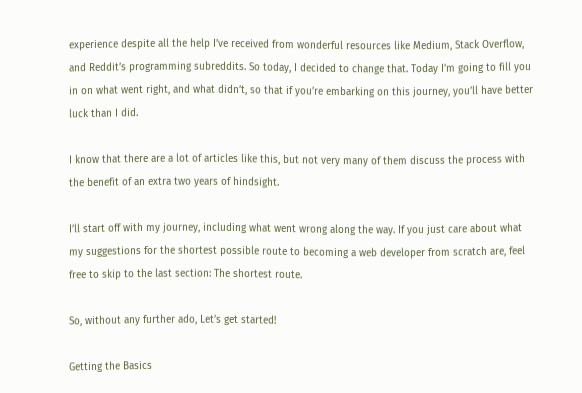experience despite all the help I’ve received from wonderful resources like Medium, Stack Overflow, and Reddit’s programming subreddits. So today, I decided to change that. Today I’m going to fill you in on what went right, and what didn’t, so that if you’re embarking on this journey, you’ll have better luck than I did.

I know that there are a lot of articles like this, but not very many of them discuss the process with the benefit of an extra two years of hindsight.

I’ll start off with my journey, including what went wrong along the way. If you just care about what my suggestions for the shortest possible route to becoming a web developer from scratch are, feel free to skip to the last section: The shortest route.

So, without any further ado, Let’s get started!

Getting the Basics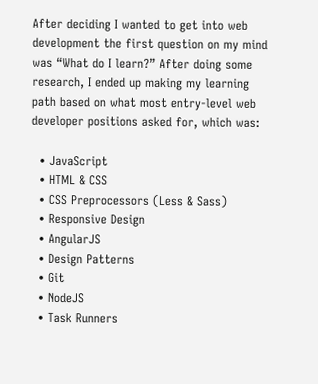After deciding I wanted to get into web development the first question on my mind was “What do I learn?” After doing some research, I ended up making my learning path based on what most entry-level web developer positions asked for, which was:

  • JavaScript
  • HTML & CSS
  • CSS Preprocessors (Less & Sass)
  • Responsive Design
  • AngularJS
  • Design Patterns
  • Git
  • NodeJS
  • Task Runners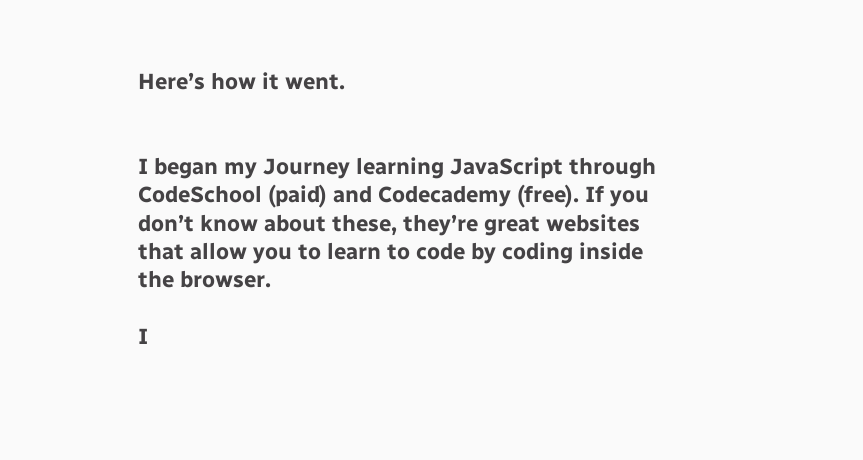Here’s how it went.


I began my Journey learning JavaScript through CodeSchool (paid) and Codecademy (free). If you don’t know about these, they’re great websites that allow you to learn to code by coding inside the browser.

I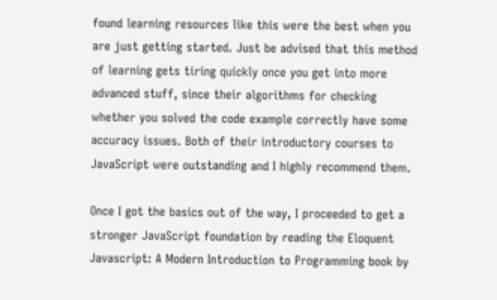found learning resources like this were the best when you are just getting started. Just be advised that this method of learning gets tiring quickly once you get into more advanced stuff, since their algorithms for checking whether you solved the code example correctly have some accuracy issues. Both of their introductory courses to JavaScript were outstanding and I highly recommend them.

Once I got the basics out of the way, I proceeded to get a stronger JavaScript foundation by reading the Eloquent Javascript: A Modern Introduction to Programming book by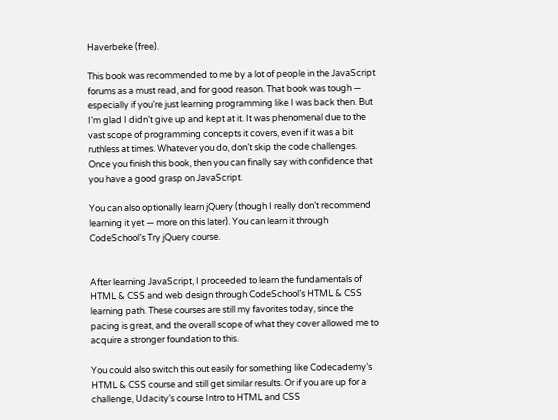Haverbeke (free).

This book was recommended to me by a lot of people in the JavaScript forums as a must read, and for good reason. That book was tough — especially if you’re just learning programming like I was back then. But I’m glad I didn’t give up and kept at it. It was phenomenal due to the vast scope of programming concepts it covers, even if it was a bit ruthless at times. Whatever you do, don’t skip the code challenges. Once you finish this book, then you can finally say with confidence that you have a good grasp on JavaScript.

You can also optionally learn jQuery (though I really don’t recommend learning it yet — more on this later). You can learn it through CodeSchool’s Try jQuery course.


After learning JavaScript, I proceeded to learn the fundamentals of HTML & CSS and web design through CodeSchool’s HTML & CSS learning path. These courses are still my favorites today, since the pacing is great, and the overall scope of what they cover allowed me to acquire a stronger foundation to this.

You could also switch this out easily for something like Codecademy’s HTML & CSS course and still get similar results. Or if you are up for a challenge, Udacity’s course Intro to HTML and CSS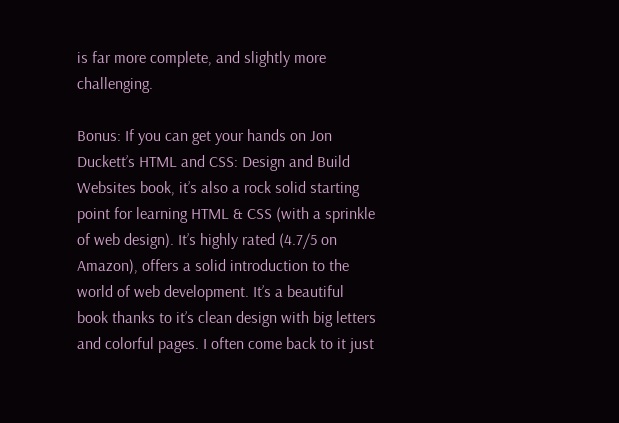is far more complete, and slightly more challenging.

Bonus: If you can get your hands on Jon Duckett’s HTML and CSS: Design and Build Websites book, it’s also a rock solid starting point for learning HTML & CSS (with a sprinkle of web design). It’s highly rated (4.7/5 on Amazon), offers a solid introduction to the world of web development. It’s a beautiful book thanks to it’s clean design with big letters and colorful pages. I often come back to it just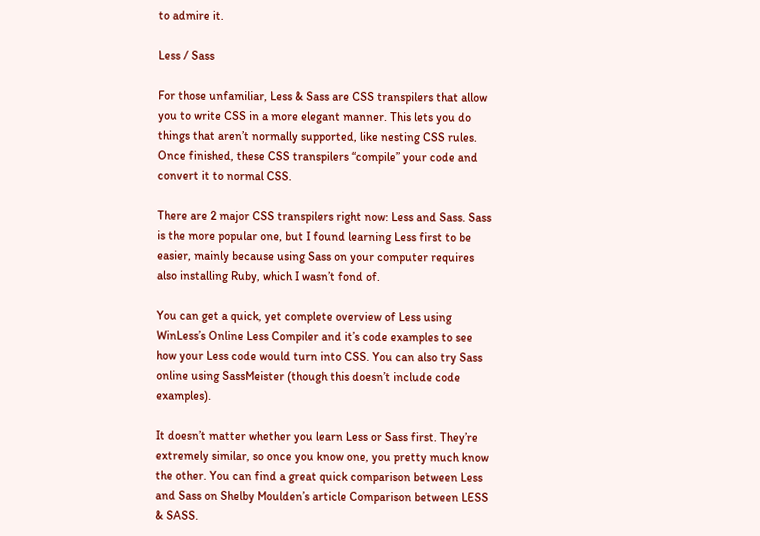to admire it.

Less / Sass

For those unfamiliar, Less & Sass are CSS transpilers that allow you to write CSS in a more elegant manner. This lets you do things that aren’t normally supported, like nesting CSS rules. Once finished, these CSS transpilers “compile” your code and convert it to normal CSS.

There are 2 major CSS transpilers right now: Less and Sass. Sass is the more popular one, but I found learning Less first to be easier, mainly because using Sass on your computer requires also installing Ruby, which I wasn’t fond of.

You can get a quick, yet complete overview of Less using WinLess’s Online Less Compiler and it’s code examples to see how your Less code would turn into CSS. You can also try Sass online using SassMeister (though this doesn’t include code examples).

It doesn’t matter whether you learn Less or Sass first. They’re extremely similar, so once you know one, you pretty much know the other. You can find a great quick comparison between Less and Sass on Shelby Moulden’s article Comparison between LESS & SASS.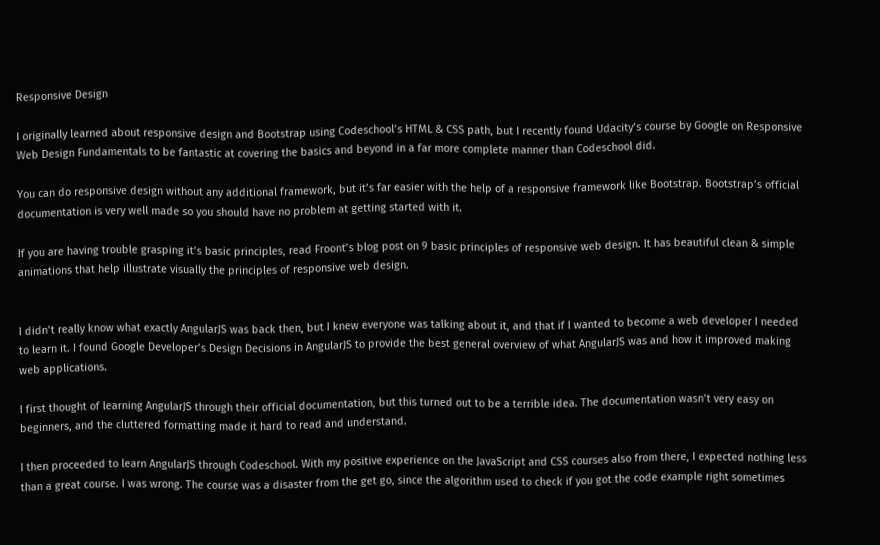Responsive Design

I originally learned about responsive design and Bootstrap using Codeschool’s HTML & CSS path, but I recently found Udacity’s course by Google on Responsive Web Design Fundamentals to be fantastic at covering the basics and beyond in a far more complete manner than Codeschool did.

You can do responsive design without any additional framework, but it’s far easier with the help of a responsive framework like Bootstrap. Bootstrap’s official documentation is very well made so you should have no problem at getting started with it.

If you are having trouble grasping it’s basic principles, read Froont’s blog post on 9 basic principles of responsive web design. It has beautiful clean & simple animations that help illustrate visually the principles of responsive web design.


I didn’t really know what exactly AngularJS was back then, but I knew everyone was talking about it, and that if I wanted to become a web developer I needed to learn it. I found Google Developer’s Design Decisions in AngularJS to provide the best general overview of what AngularJS was and how it improved making web applications.

I first thought of learning AngularJS through their official documentation, but this turned out to be a terrible idea. The documentation wasn’t very easy on beginners, and the cluttered formatting made it hard to read and understand.

I then proceeded to learn AngularJS through Codeschool. With my positive experience on the JavaScript and CSS courses also from there, I expected nothing less than a great course. I was wrong. The course was a disaster from the get go, since the algorithm used to check if you got the code example right sometimes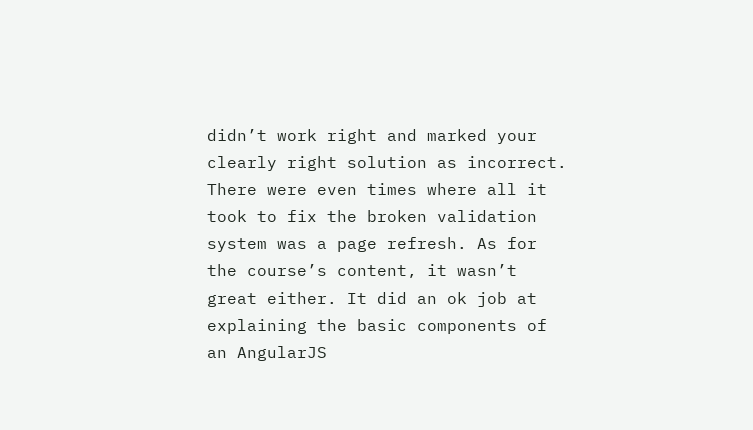didn’t work right and marked your clearly right solution as incorrect. There were even times where all it took to fix the broken validation system was a page refresh. As for the course’s content, it wasn’t great either. It did an ok job at explaining the basic components of an AngularJS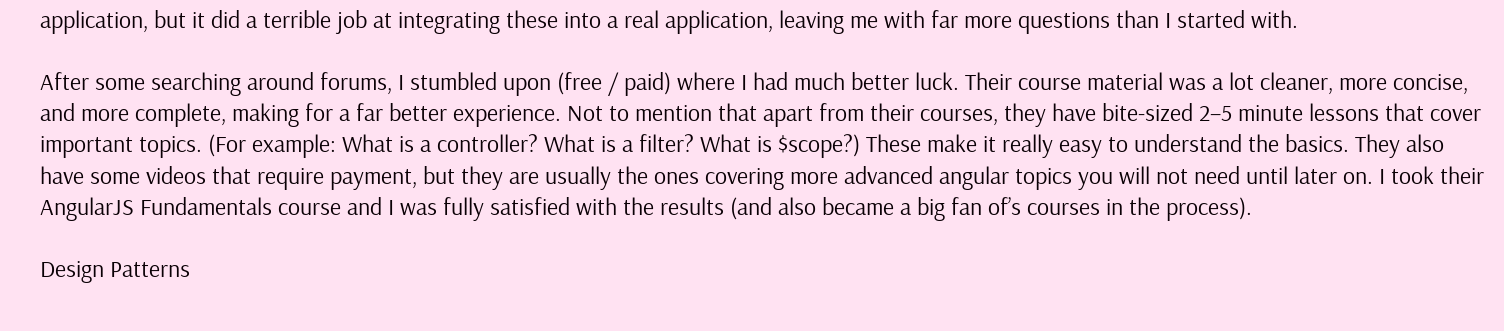application, but it did a terrible job at integrating these into a real application, leaving me with far more questions than I started with.

After some searching around forums, I stumbled upon (free / paid) where I had much better luck. Their course material was a lot cleaner, more concise, and more complete, making for a far better experience. Not to mention that apart from their courses, they have bite-sized 2–5 minute lessons that cover important topics. (For example: What is a controller? What is a filter? What is $scope?) These make it really easy to understand the basics. They also have some videos that require payment, but they are usually the ones covering more advanced angular topics you will not need until later on. I took their AngularJS Fundamentals course and I was fully satisfied with the results (and also became a big fan of’s courses in the process).

Design Patterns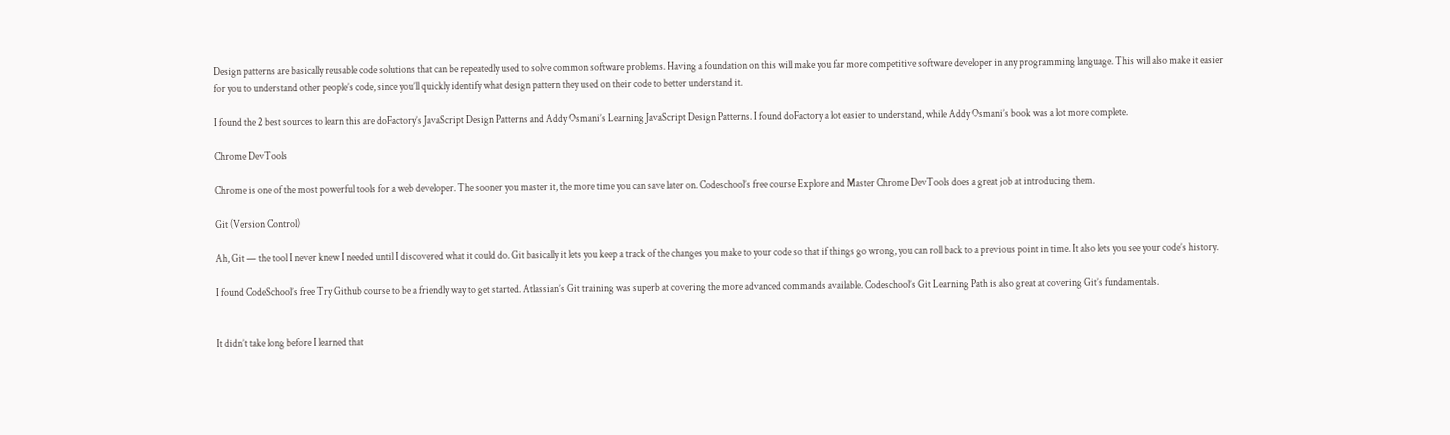Design patterns are basically reusable code solutions that can be repeatedly used to solve common software problems. Having a foundation on this will make you far more competitive software developer in any programming language. This will also make it easier for you to understand other people’s code, since you’ll quickly identify what design pattern they used on their code to better understand it.

I found the 2 best sources to learn this are doFactory’s JavaScript Design Patterns and Addy Osmani’s Learning JavaScript Design Patterns. I found doFactory a lot easier to understand, while Addy Osmani’s book was a lot more complete.

Chrome DevTools

Chrome is one of the most powerful tools for a web developer. The sooner you master it, the more time you can save later on. Codeschool’s free course Explore and Master Chrome DevTools does a great job at introducing them.

Git (Version Control)

Ah, Git — the tool I never knew I needed until I discovered what it could do. Git basically it lets you keep a track of the changes you make to your code so that if things go wrong, you can roll back to a previous point in time. It also lets you see your code’s history.

I found CodeSchool’s free Try Github course to be a friendly way to get started. Atlassian’s Git training was superb at covering the more advanced commands available. Codeschool’s Git Learning Path is also great at covering Git’s fundamentals.


It didn’t take long before I learned that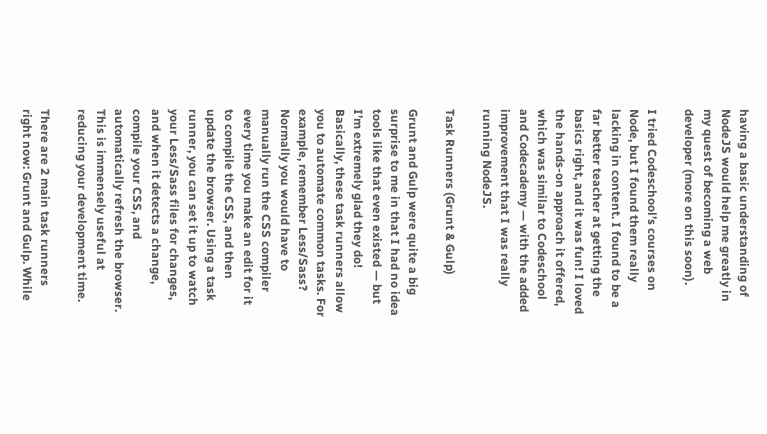having a basic understanding of NodeJS would help me greatly in my quest of becoming a web developer (more on this soon).

I tried Codeschool’s courses on Node, but I found them really lacking in content. I found to be a far better teacher at getting the basics right, and it was fun! I loved the hands-on approach it offered, which was similar to Codeschool and Codecademy — with the added improvement that I was really running NodeJS.

Task Runners (Grunt & Gulp)

Grunt and Gulp were quite a big surprise to me in that I had no idea tools like that even existed — but I’m extremely glad they do! Basically, these task runners allow you to automate common tasks. For example, remember Less/Sass? Normally you would have to manually run the CSS compiler every time you make an edit for it to compile the CSS, and then update the browser. Using a task runner, you can set it up to watch your Less/Sass files for changes, and when it detects a change, compile your CSS, and automatically refresh the browser. This is immensely useful at reducing your development time.

There are 2 main task runners right now: Grunt and Gulp. While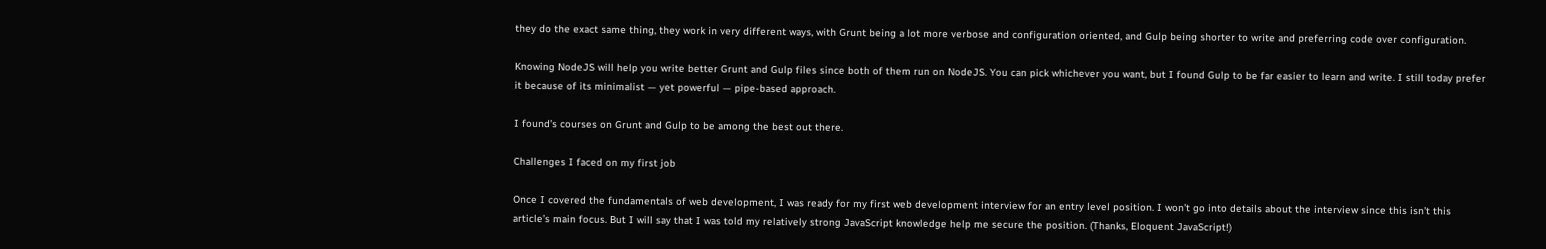they do the exact same thing, they work in very different ways, with Grunt being a lot more verbose and configuration oriented, and Gulp being shorter to write and preferring code over configuration.

Knowing NodeJS will help you write better Grunt and Gulp files since both of them run on NodeJS. You can pick whichever you want, but I found Gulp to be far easier to learn and write. I still today prefer it because of its minimalist — yet powerful — pipe-based approach.

I found’s courses on Grunt and Gulp to be among the best out there.

Challenges I faced on my first job

Once I covered the fundamentals of web development, I was ready for my first web development interview for an entry level position. I won’t go into details about the interview since this isn’t this article’s main focus. But I will say that I was told my relatively strong JavaScript knowledge help me secure the position. (Thanks, Eloquent JavaScript!)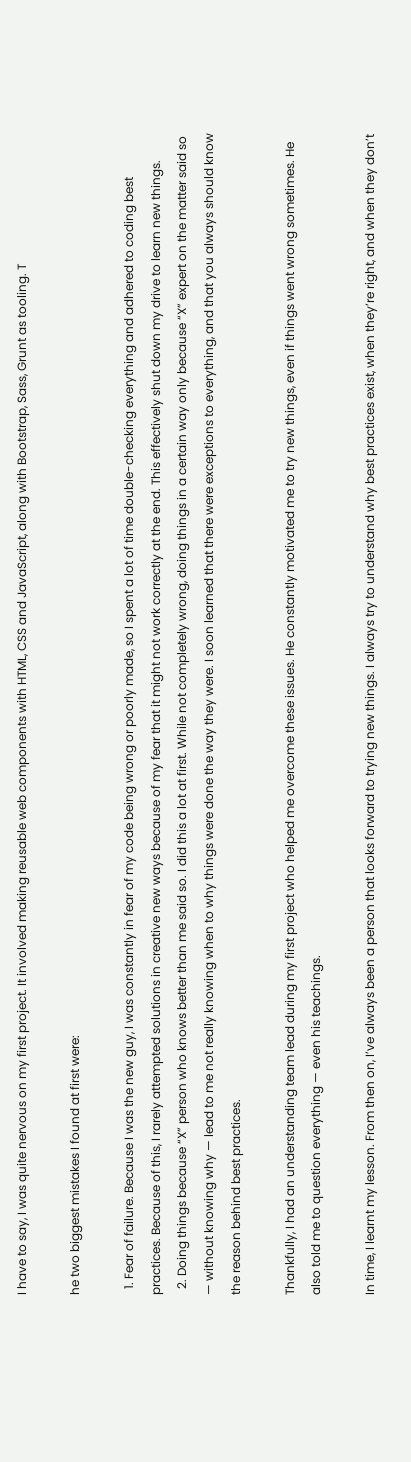I have to say, I was quite nervous on my first project. It involved making reusable web components with HTML, CSS and JavaScript, along with Bootstrap, Sass, Grunt as tooling. T

he two biggest mistakes I found at first were:

  1. Fear of failure. Because I was the new guy, I was constantly in fear of my code being wrong or poorly made, so I spent a lot of time double-checking everything and adhered to coding best practices. Because of this, I rarely attempted solutions in creative new ways because of my fear that it might not work correctly at the end. This effectively shut down my drive to learn new things.
  2. Doing things because “X” person who knows better than me said so. I did this a lot at first. While not completely wrong, doing things in a certain way only because “X” expert on the matter said so — without knowing why — lead to me not really knowing when to why things were done the way they were. I soon learned that there were exceptions to everything, and that you always should know the reason behind best practices.

Thankfully, I had an understanding team lead during my first project who helped me overcome these issues. He constantly motivated me to try new things, even if things went wrong sometimes. He also told me to question everything — even his teachings.

In time, I learnt my lesson. From then on, I’ve always been a person that looks forward to trying new things. I always try to understand why best practices exist, when they’re right, and when they don’t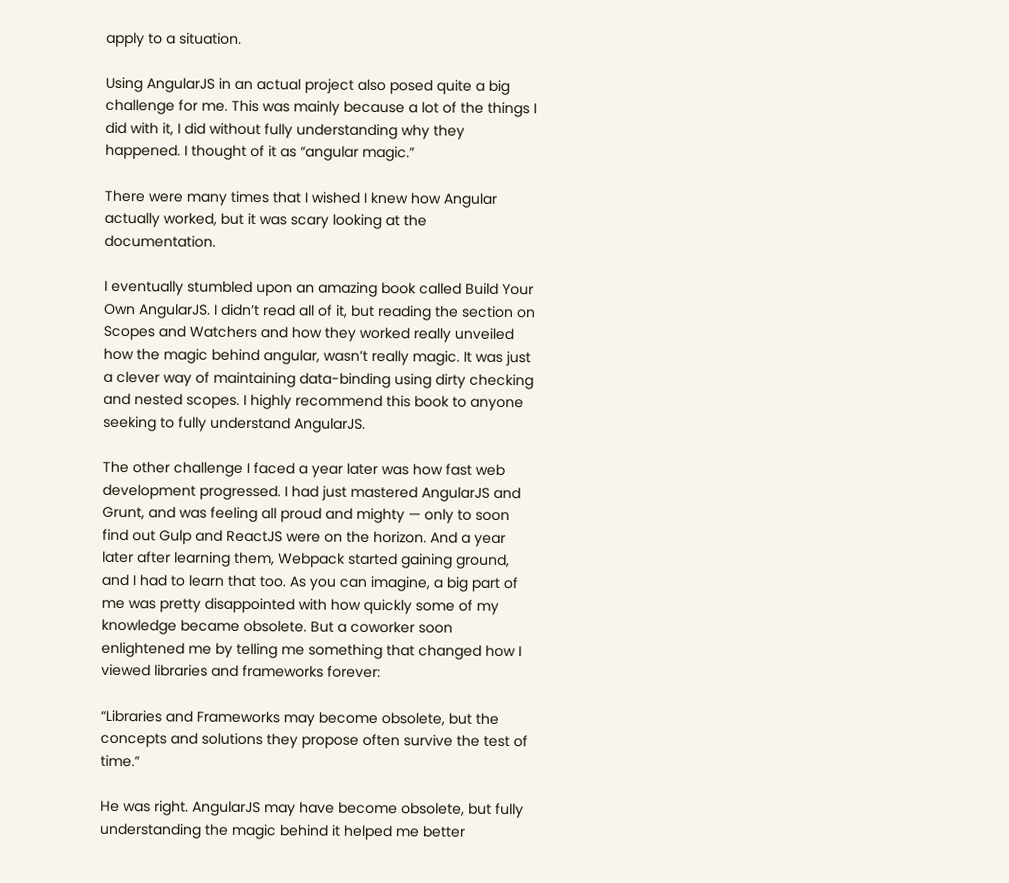apply to a situation.

Using AngularJS in an actual project also posed quite a big challenge for me. This was mainly because a lot of the things I did with it, I did without fully understanding why they happened. I thought of it as “angular magic.”

There were many times that I wished I knew how Angular actually worked, but it was scary looking at the documentation.

I eventually stumbled upon an amazing book called Build Your Own AngularJS. I didn’t read all of it, but reading the section on Scopes and Watchers and how they worked really unveiled how the magic behind angular, wasn’t really magic. It was just a clever way of maintaining data-binding using dirty checking and nested scopes. I highly recommend this book to anyone seeking to fully understand AngularJS.

The other challenge I faced a year later was how fast web development progressed. I had just mastered AngularJS and Grunt, and was feeling all proud and mighty — only to soon find out Gulp and ReactJS were on the horizon. And a year later after learning them, Webpack started gaining ground, and I had to learn that too. As you can imagine, a big part of me was pretty disappointed with how quickly some of my knowledge became obsolete. But a coworker soon enlightened me by telling me something that changed how I viewed libraries and frameworks forever:

“Libraries and Frameworks may become obsolete, but the concepts and solutions they propose often survive the test of time.”

He was right. AngularJS may have become obsolete, but fully understanding the magic behind it helped me better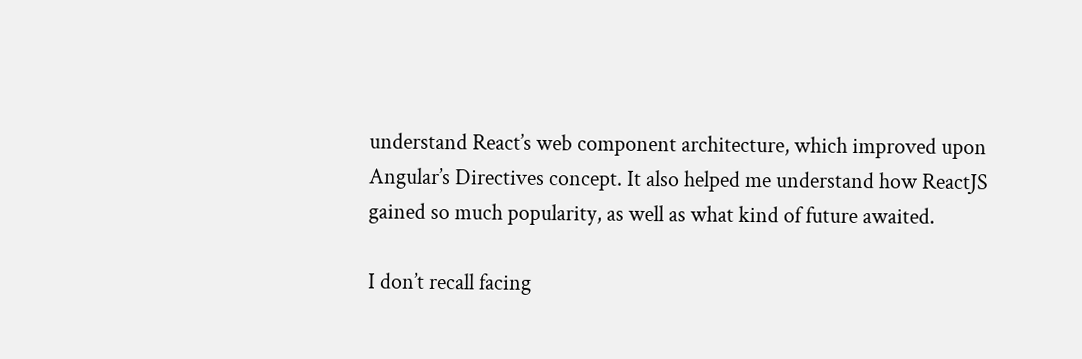understand React’s web component architecture, which improved upon Angular’s Directives concept. It also helped me understand how ReactJS gained so much popularity, as well as what kind of future awaited.

I don’t recall facing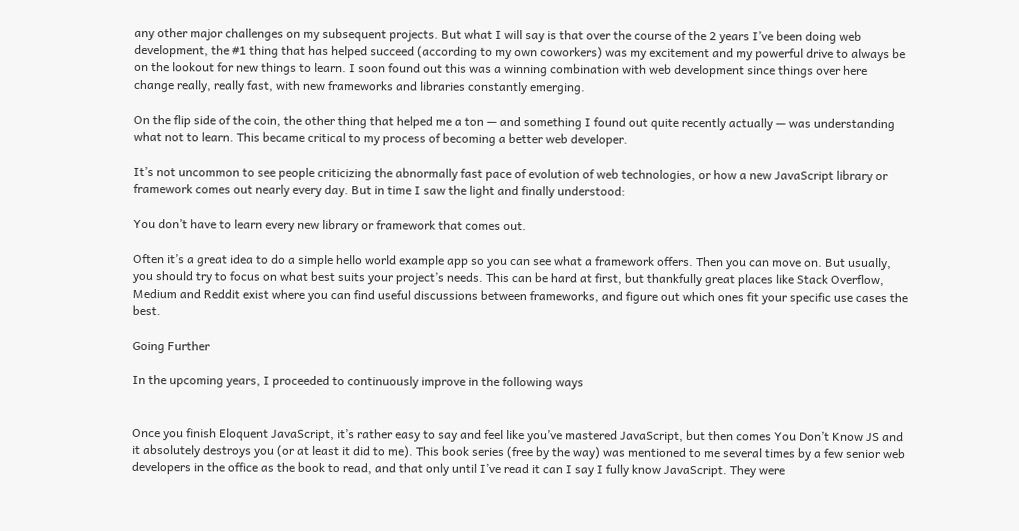any other major challenges on my subsequent projects. But what I will say is that over the course of the 2 years I’ve been doing web development, the #1 thing that has helped succeed (according to my own coworkers) was my excitement and my powerful drive to always be on the lookout for new things to learn. I soon found out this was a winning combination with web development since things over here change really, really fast, with new frameworks and libraries constantly emerging.

On the flip side of the coin, the other thing that helped me a ton — and something I found out quite recently actually — was understanding what not to learn. This became critical to my process of becoming a better web developer.

It’s not uncommon to see people criticizing the abnormally fast pace of evolution of web technologies, or how a new JavaScript library or framework comes out nearly every day. But in time I saw the light and finally understood:

You don’t have to learn every new library or framework that comes out.

Often it’s a great idea to do a simple hello world example app so you can see what a framework offers. Then you can move on. But usually, you should try to focus on what best suits your project’s needs. This can be hard at first, but thankfully great places like Stack Overflow, Medium and Reddit exist where you can find useful discussions between frameworks, and figure out which ones fit your specific use cases the best.

Going Further

In the upcoming years, I proceeded to continuously improve in the following ways


Once you finish Eloquent JavaScript, it’s rather easy to say and feel like you’ve mastered JavaScript, but then comes You Don’t Know JS and it absolutely destroys you (or at least it did to me). This book series (free by the way) was mentioned to me several times by a few senior web developers in the office as the book to read, and that only until I’ve read it can I say I fully know JavaScript. They were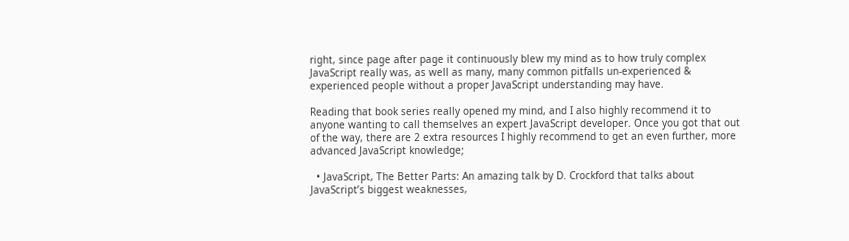right, since page after page it continuously blew my mind as to how truly complex JavaScript really was, as well as many, many common pitfalls un-experienced & experienced people without a proper JavaScript understanding may have.

Reading that book series really opened my mind, and I also highly recommend it to anyone wanting to call themselves an expert JavaScript developer. Once you got that out of the way, there are 2 extra resources I highly recommend to get an even further, more advanced JavaScript knowledge;

  • JavaScript, The Better Parts: An amazing talk by D. Crockford that talks about JavaScript’s biggest weaknesses,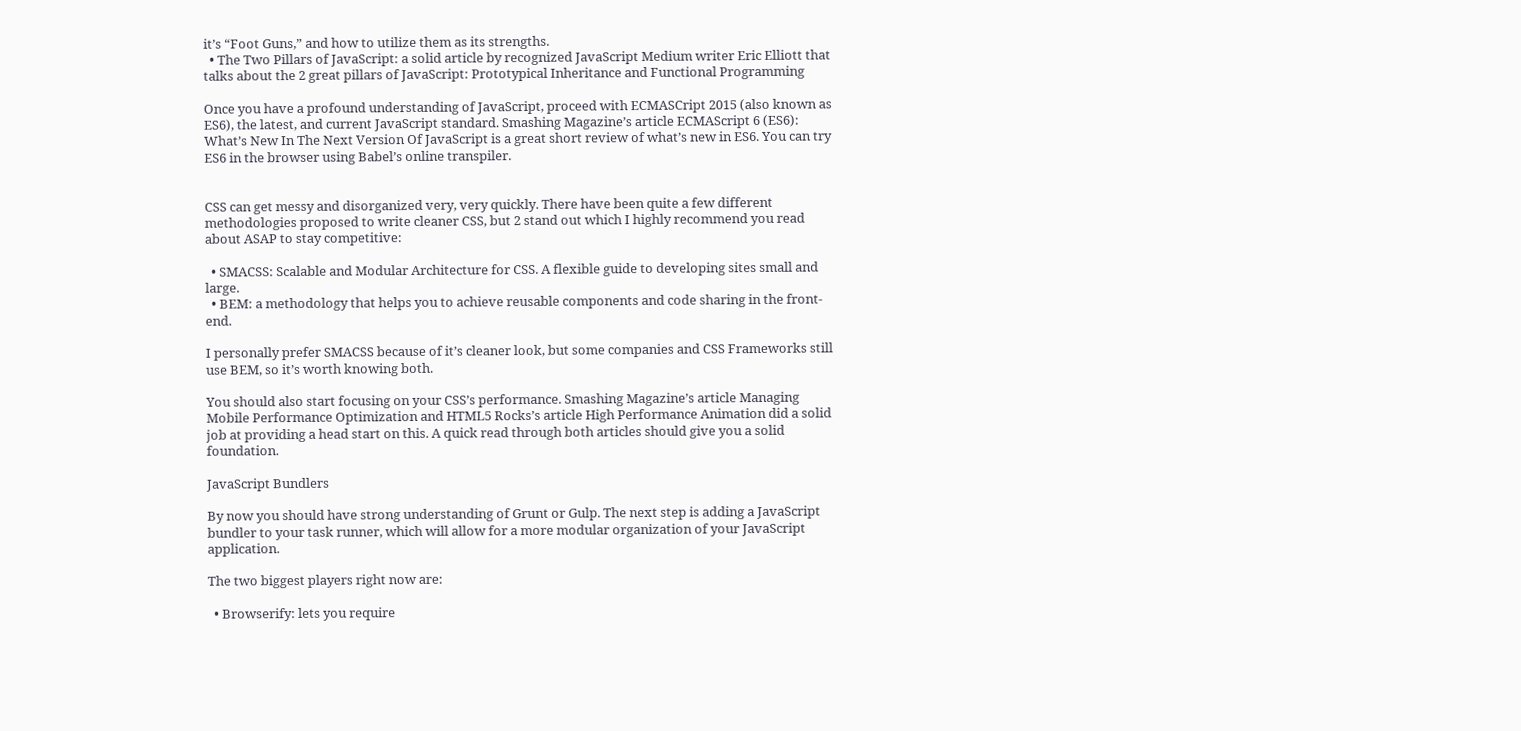it’s “Foot Guns,” and how to utilize them as its strengths.
  • The Two Pillars of JavaScript: a solid article by recognized JavaScript Medium writer Eric Elliott that talks about the 2 great pillars of JavaScript: Prototypical Inheritance and Functional Programming

Once you have a profound understanding of JavaScript, proceed with ECMASCript 2015 (also known as ES6), the latest, and current JavaScript standard. Smashing Magazine’s article ECMAScript 6 (ES6): What’s New In The Next Version Of JavaScript is a great short review of what’s new in ES6. You can try ES6 in the browser using Babel’s online transpiler.


CSS can get messy and disorganized very, very quickly. There have been quite a few different methodologies proposed to write cleaner CSS, but 2 stand out which I highly recommend you read about ASAP to stay competitive:

  • SMACSS: Scalable and Modular Architecture for CSS. A flexible guide to developing sites small and large.
  • BEM: a methodology that helps you to achieve reusable components and code sharing in the front-end.

I personally prefer SMACSS because of it’s cleaner look, but some companies and CSS Frameworks still use BEM, so it’s worth knowing both.

You should also start focusing on your CSS’s performance. Smashing Magazine’s article Managing Mobile Performance Optimization and HTML5 Rocks’s article High Performance Animation did a solid job at providing a head start on this. A quick read through both articles should give you a solid foundation.

JavaScript Bundlers

By now you should have strong understanding of Grunt or Gulp. The next step is adding a JavaScript bundler to your task runner, which will allow for a more modular organization of your JavaScript application.

The two biggest players right now are:

  • Browserify: lets you require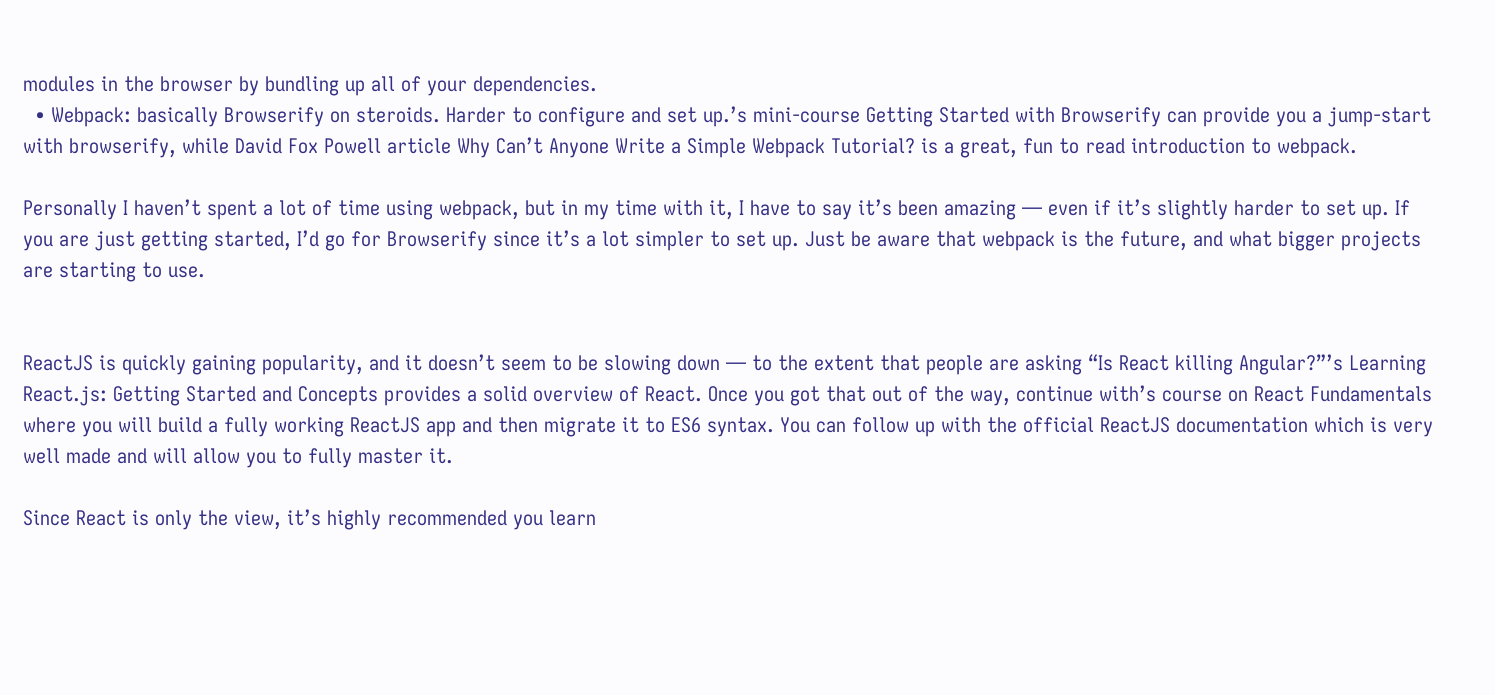modules in the browser by bundling up all of your dependencies.
  • Webpack: basically Browserify on steroids. Harder to configure and set up.’s mini-course Getting Started with Browserify can provide you a jump-start with browserify, while David Fox Powell article Why Can’t Anyone Write a Simple Webpack Tutorial? is a great, fun to read introduction to webpack.

Personally I haven’t spent a lot of time using webpack, but in my time with it, I have to say it’s been amazing — even if it’s slightly harder to set up. If you are just getting started, I’d go for Browserify since it’s a lot simpler to set up. Just be aware that webpack is the future, and what bigger projects are starting to use.


ReactJS is quickly gaining popularity, and it doesn’t seem to be slowing down — to the extent that people are asking “Is React killing Angular?”’s Learning React.js: Getting Started and Concepts provides a solid overview of React. Once you got that out of the way, continue with’s course on React Fundamentals where you will build a fully working ReactJS app and then migrate it to ES6 syntax. You can follow up with the official ReactJS documentation which is very well made and will allow you to fully master it.

Since React is only the view, it’s highly recommended you learn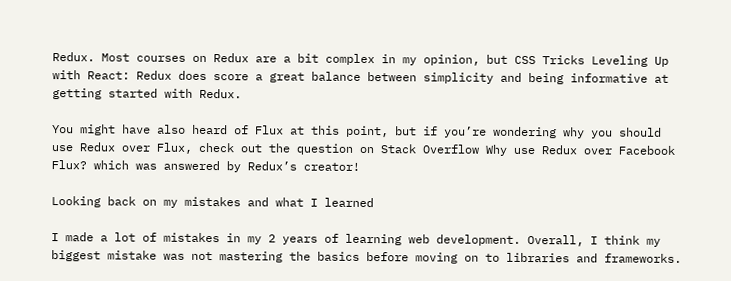Redux. Most courses on Redux are a bit complex in my opinion, but CSS Tricks Leveling Up with React: Redux does score a great balance between simplicity and being informative at getting started with Redux.

You might have also heard of Flux at this point, but if you’re wondering why you should use Redux over Flux, check out the question on Stack Overflow Why use Redux over Facebook Flux? which was answered by Redux’s creator!

Looking back on my mistakes and what I learned

I made a lot of mistakes in my 2 years of learning web development. Overall, I think my biggest mistake was not mastering the basics before moving on to libraries and frameworks.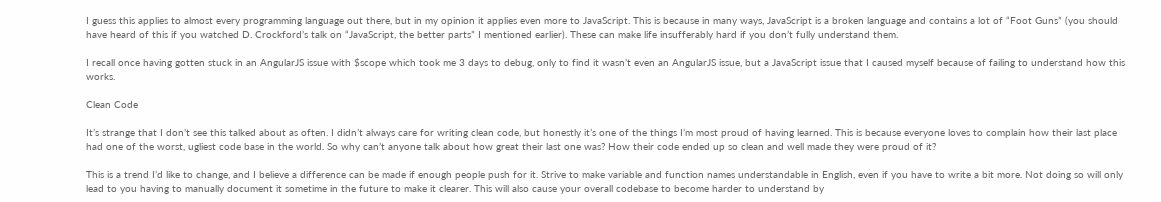I guess this applies to almost every programming language out there, but in my opinion it applies even more to JavaScript. This is because in many ways, JavaScript is a broken language and contains a lot of “Foot Guns” (you should have heard of this if you watched D. Crockford’s talk on “JavaScript, the better parts” I mentioned earlier). These can make life insufferably hard if you don’t fully understand them.

I recall once having gotten stuck in an AngularJS issue with $scope which took me 3 days to debug, only to find it wasn’t even an AngularJS issue, but a JavaScript issue that I caused myself because of failing to understand how this works.

Clean Code

It’s strange that I don’t see this talked about as often. I didn’t always care for writing clean code, but honestly it’s one of the things I’m most proud of having learned. This is because everyone loves to complain how their last place had one of the worst, ugliest code base in the world. So why can’t anyone talk about how great their last one was? How their code ended up so clean and well made they were proud of it?

This is a trend I’d like to change, and I believe a difference can be made if enough people push for it. Strive to make variable and function names understandable in English, even if you have to write a bit more. Not doing so will only lead to you having to manually document it sometime in the future to make it clearer. This will also cause your overall codebase to become harder to understand by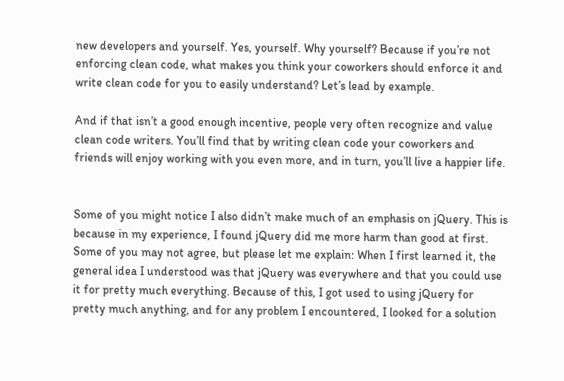new developers and yourself. Yes, yourself. Why yourself? Because if you’re not enforcing clean code, what makes you think your coworkers should enforce it and write clean code for you to easily understand? Let’s lead by example.

And if that isn’t a good enough incentive, people very often recognize and value clean code writers. You’ll find that by writing clean code your coworkers and friends will enjoy working with you even more, and in turn, you’ll live a happier life.


Some of you might notice I also didn’t make much of an emphasis on jQuery. This is because in my experience, I found jQuery did me more harm than good at first. Some of you may not agree, but please let me explain: When I first learned it, the general idea I understood was that jQuery was everywhere and that you could use it for pretty much everything. Because of this, I got used to using jQuery for pretty much anything, and for any problem I encountered, I looked for a solution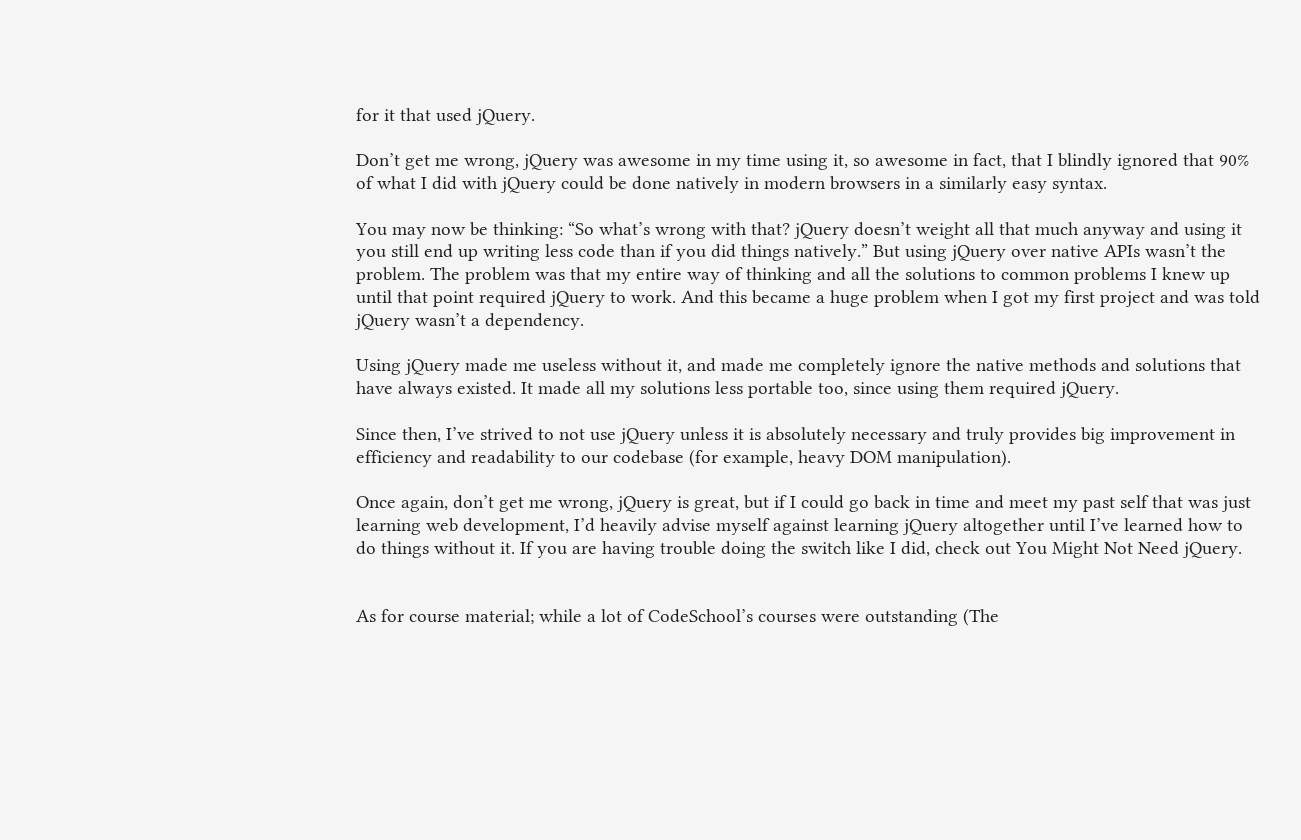for it that used jQuery.

Don’t get me wrong, jQuery was awesome in my time using it, so awesome in fact, that I blindly ignored that 90% of what I did with jQuery could be done natively in modern browsers in a similarly easy syntax.

You may now be thinking: “So what’s wrong with that? jQuery doesn’t weight all that much anyway and using it you still end up writing less code than if you did things natively.” But using jQuery over native APIs wasn’t the problem. The problem was that my entire way of thinking and all the solutions to common problems I knew up until that point required jQuery to work. And this became a huge problem when I got my first project and was told jQuery wasn’t a dependency.

Using jQuery made me useless without it, and made me completely ignore the native methods and solutions that have always existed. It made all my solutions less portable too, since using them required jQuery.

Since then, I’ve strived to not use jQuery unless it is absolutely necessary and truly provides big improvement in efficiency and readability to our codebase (for example, heavy DOM manipulation).

Once again, don’t get me wrong, jQuery is great, but if I could go back in time and meet my past self that was just learning web development, I’d heavily advise myself against learning jQuery altogether until I’ve learned how to do things without it. If you are having trouble doing the switch like I did, check out You Might Not Need jQuery.


As for course material; while a lot of CodeSchool’s courses were outstanding (The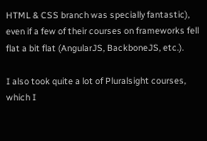HTML & CSS branch was specially fantastic), even if a few of their courses on frameworks fell flat a bit flat (AngularJS, BackboneJS, etc.).

I also took quite a lot of Pluralsight courses, which I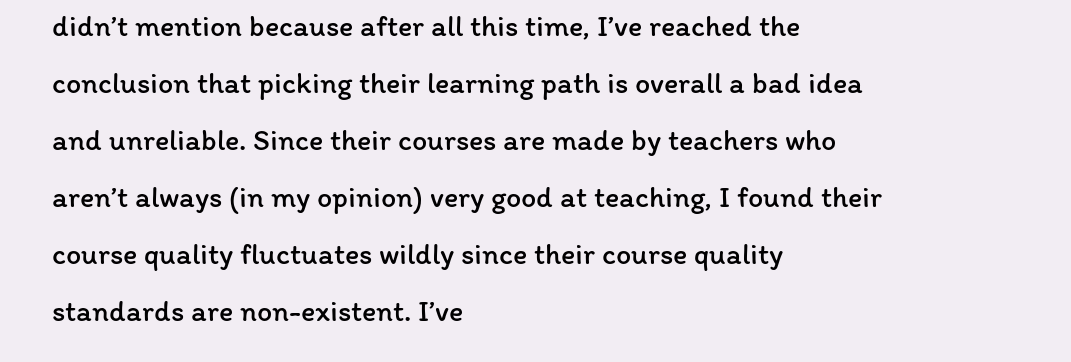didn’t mention because after all this time, I’ve reached the conclusion that picking their learning path is overall a bad idea and unreliable. Since their courses are made by teachers who aren’t always (in my opinion) very good at teaching, I found their course quality fluctuates wildly since their course quality standards are non-existent. I’ve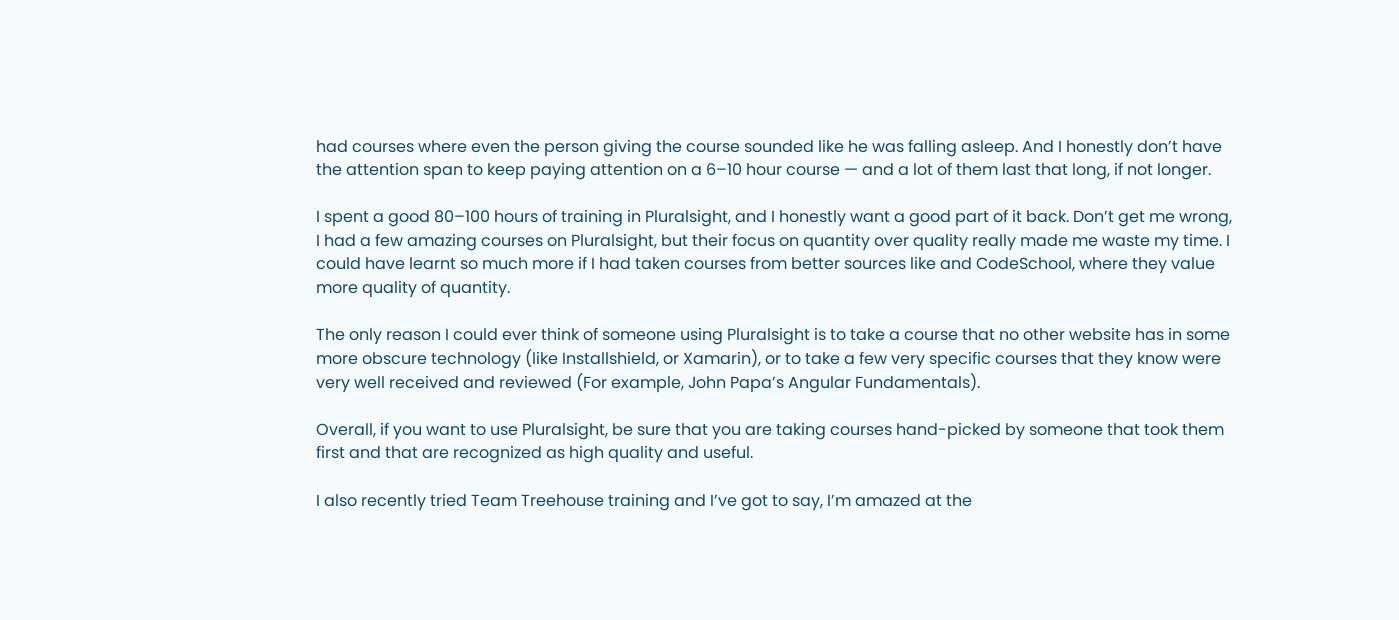had courses where even the person giving the course sounded like he was falling asleep. And I honestly don’t have the attention span to keep paying attention on a 6–10 hour course — and a lot of them last that long, if not longer.

I spent a good 80–100 hours of training in Pluralsight, and I honestly want a good part of it back. Don’t get me wrong, I had a few amazing courses on Pluralsight, but their focus on quantity over quality really made me waste my time. I could have learnt so much more if I had taken courses from better sources like and CodeSchool, where they value more quality of quantity.

The only reason I could ever think of someone using Pluralsight is to take a course that no other website has in some more obscure technology (like Installshield, or Xamarin), or to take a few very specific courses that they know were very well received and reviewed (For example, John Papa’s Angular Fundamentals).

Overall, if you want to use Pluralsight, be sure that you are taking courses hand-picked by someone that took them first and that are recognized as high quality and useful.

I also recently tried Team Treehouse training and I’ve got to say, I’m amazed at the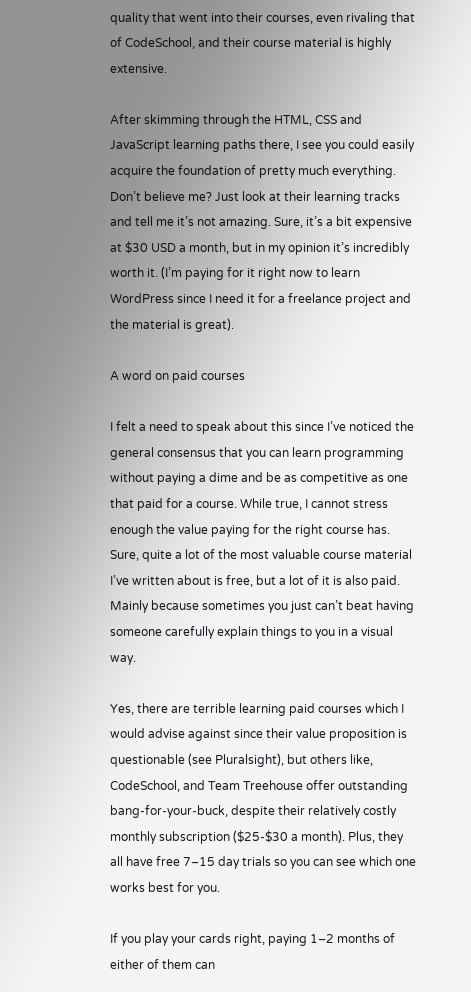quality that went into their courses, even rivaling that of CodeSchool, and their course material is highly extensive.

After skimming through the HTML, CSS and JavaScript learning paths there, I see you could easily acquire the foundation of pretty much everything. Don’t believe me? Just look at their learning tracks and tell me it’s not amazing. Sure, it’s a bit expensive at $30 USD a month, but in my opinion it’s incredibly worth it. (I’m paying for it right now to learn WordPress since I need it for a freelance project and the material is great).

A word on paid courses

I felt a need to speak about this since I’ve noticed the general consensus that you can learn programming without paying a dime and be as competitive as one that paid for a course. While true, I cannot stress enough the value paying for the right course has. Sure, quite a lot of the most valuable course material I’ve written about is free, but a lot of it is also paid. Mainly because sometimes you just can’t beat having someone carefully explain things to you in a visual way.

Yes, there are terrible learning paid courses which I would advise against since their value proposition is questionable (see Pluralsight), but others like, CodeSchool, and Team Treehouse offer outstanding bang-for-your-buck, despite their relatively costly monthly subscription ($25-$30 a month). Plus, they all have free 7–15 day trials so you can see which one works best for you.

If you play your cards right, paying 1–2 months of either of them can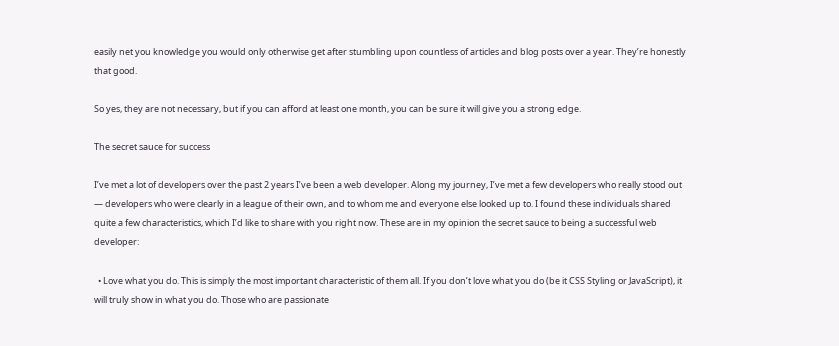easily net you knowledge you would only otherwise get after stumbling upon countless of articles and blog posts over a year. They’re honestly that good.

So yes, they are not necessary, but if you can afford at least one month, you can be sure it will give you a strong edge.

The secret sauce for success

I’ve met a lot of developers over the past 2 years I’ve been a web developer. Along my journey, I’ve met a few developers who really stood out — developers who were clearly in a league of their own, and to whom me and everyone else looked up to. I found these individuals shared quite a few characteristics, which I’d like to share with you right now. These are in my opinion the secret sauce to being a successful web developer:

  • Love what you do. This is simply the most important characteristic of them all. If you don’t love what you do (be it CSS Styling or JavaScript), it will truly show in what you do. Those who are passionate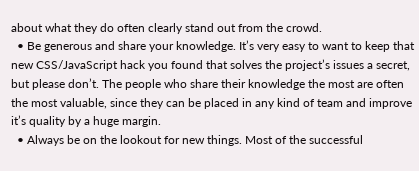about what they do often clearly stand out from the crowd.
  • Be generous and share your knowledge. It’s very easy to want to keep that new CSS/JavaScript hack you found that solves the project’s issues a secret, but please don’t. The people who share their knowledge the most are often the most valuable, since they can be placed in any kind of team and improve it’s quality by a huge margin.
  • Always be on the lookout for new things. Most of the successful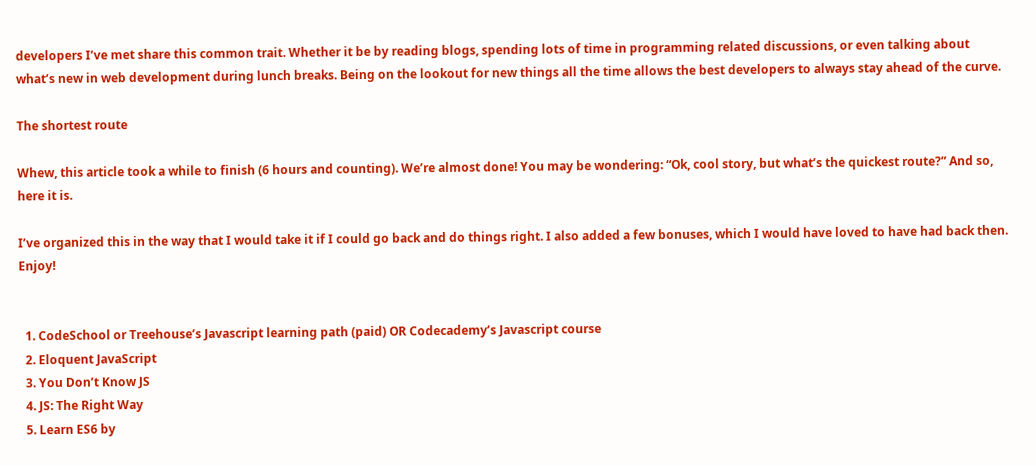developers I’ve met share this common trait. Whether it be by reading blogs, spending lots of time in programming related discussions, or even talking about what’s new in web development during lunch breaks. Being on the lookout for new things all the time allows the best developers to always stay ahead of the curve.

The shortest route

Whew, this article took a while to finish (6 hours and counting). We’re almost done! You may be wondering: “Ok, cool story, but what’s the quickest route?” And so, here it is.

I’ve organized this in the way that I would take it if I could go back and do things right. I also added a few bonuses, which I would have loved to have had back then. Enjoy!


  1. CodeSchool or Treehouse’s Javascript learning path (paid) OR Codecademy’s Javascript course
  2. Eloquent JavaScript
  3. You Don’t Know JS
  4. JS: The Right Way
  5. Learn ES6 by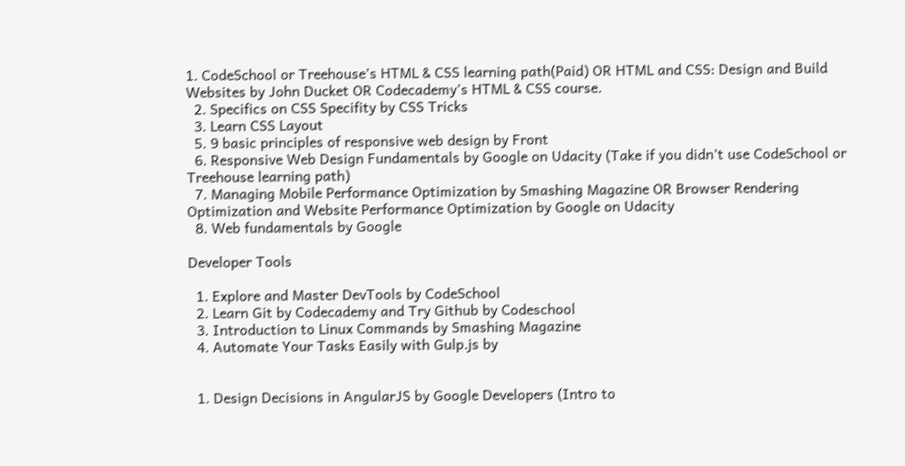1. CodeSchool or Treehouse’s HTML & CSS learning path(Paid) OR HTML and CSS: Design and Build Websites by John Ducket OR Codecademy’s HTML & CSS course.
  2. Specifics on CSS Specifity by CSS Tricks
  3. Learn CSS Layout
  5. 9 basic principles of responsive web design by Front
  6. Responsive Web Design Fundamentals by Google on Udacity (Take if you didn’t use CodeSchool or Treehouse learning path)
  7. Managing Mobile Performance Optimization by Smashing Magazine OR Browser Rendering Optimization and Website Performance Optimization by Google on Udacity
  8. Web fundamentals by Google

Developer Tools

  1. Explore and Master DevTools by CodeSchool
  2. Learn Git by Codecademy and Try Github by Codeschool
  3. Introduction to Linux Commands by Smashing Magazine
  4. Automate Your Tasks Easily with Gulp.js by


  1. Design Decisions in AngularJS by Google Developers (Intro to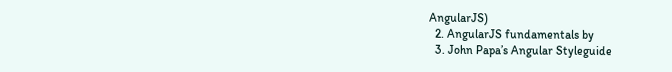AngularJS)
  2. AngularJS fundamentals by
  3. John Papa’s Angular Styleguide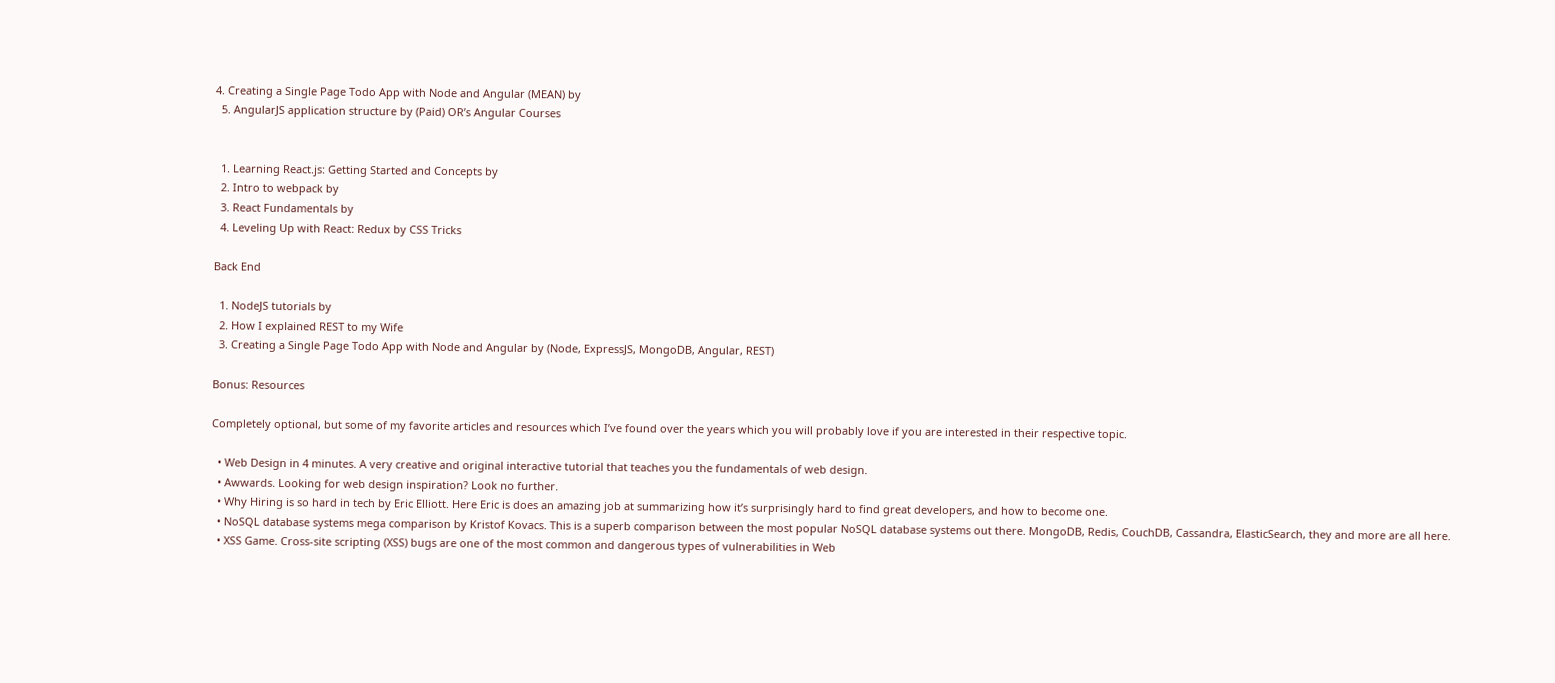4. Creating a Single Page Todo App with Node and Angular (MEAN) by
  5. AngularJS application structure by (Paid) OR’s Angular Courses


  1. Learning React.js: Getting Started and Concepts by
  2. Intro to webpack by
  3. React Fundamentals by
  4. Leveling Up with React: Redux by CSS Tricks

Back End

  1. NodeJS tutorials by
  2. How I explained REST to my Wife
  3. Creating a Single Page Todo App with Node and Angular by (Node, ExpressJS, MongoDB, Angular, REST)

Bonus: Resources

Completely optional, but some of my favorite articles and resources which I’ve found over the years which you will probably love if you are interested in their respective topic.

  • Web Design in 4 minutes. A very creative and original interactive tutorial that teaches you the fundamentals of web design.
  • Awwards. Looking for web design inspiration? Look no further.
  • Why Hiring is so hard in tech by Eric Elliott. Here Eric is does an amazing job at summarizing how it’s surprisingly hard to find great developers, and how to become one.
  • NoSQL database systems mega comparison by Kristof Kovacs. This is a superb comparison between the most popular NoSQL database systems out there. MongoDB, Redis, CouchDB, Cassandra, ElasticSearch, they and more are all here.
  • XSS Game. Cross-site scripting (XSS) bugs are one of the most common and dangerous types of vulnerabilities in Web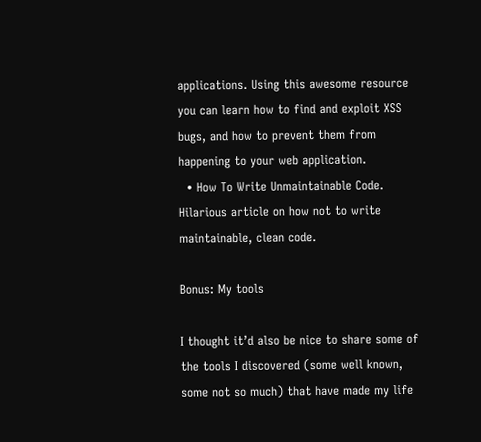applications. Using this awesome resource you can learn how to find and exploit XSS bugs, and how to prevent them from happening to your web application.
  • How To Write Unmaintainable Code. Hilarious article on how not to write maintainable, clean code.

Bonus: My tools

I thought it’d also be nice to share some of the tools I discovered (some well known, some not so much) that have made my life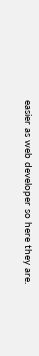easier as web developer so here they are.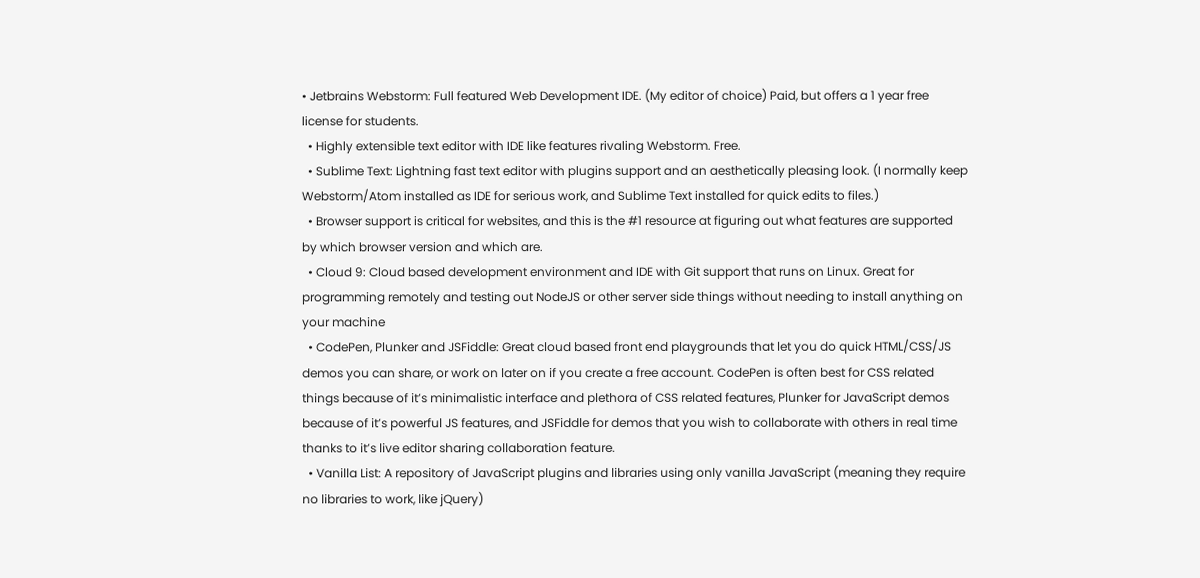• Jetbrains Webstorm: Full featured Web Development IDE. (My editor of choice) Paid, but offers a 1 year free license for students.
  • Highly extensible text editor with IDE like features rivaling Webstorm. Free.
  • Sublime Text: Lightning fast text editor with plugins support and an aesthetically pleasing look. (I normally keep Webstorm/Atom installed as IDE for serious work, and Sublime Text installed for quick edits to files.)
  • Browser support is critical for websites, and this is the #1 resource at figuring out what features are supported by which browser version and which are.
  • Cloud 9: Cloud based development environment and IDE with Git support that runs on Linux. Great for programming remotely and testing out NodeJS or other server side things without needing to install anything on your machine
  • CodePen, Plunker and JSFiddle: Great cloud based front end playgrounds that let you do quick HTML/CSS/JS demos you can share, or work on later on if you create a free account. CodePen is often best for CSS related things because of it’s minimalistic interface and plethora of CSS related features, Plunker for JavaScript demos because of it’s powerful JS features, and JSFiddle for demos that you wish to collaborate with others in real time thanks to it’s live editor sharing collaboration feature.
  • Vanilla List: A repository of JavaScript plugins and libraries using only vanilla JavaScript (meaning they require no libraries to work, like jQuery)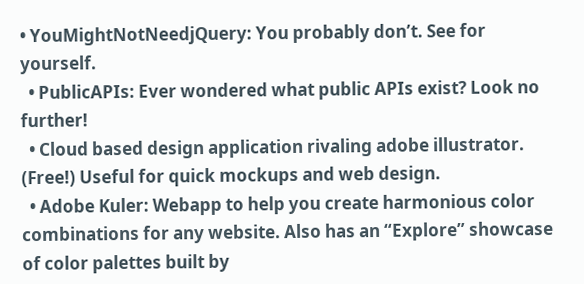• YouMightNotNeedjQuery: You probably don’t. See for yourself.
  • PublicAPIs: Ever wondered what public APIs exist? Look no further!
  • Cloud based design application rivaling adobe illustrator. (Free!) Useful for quick mockups and web design.
  • Adobe Kuler: Webapp to help you create harmonious color combinations for any website. Also has an “Explore” showcase of color palettes built by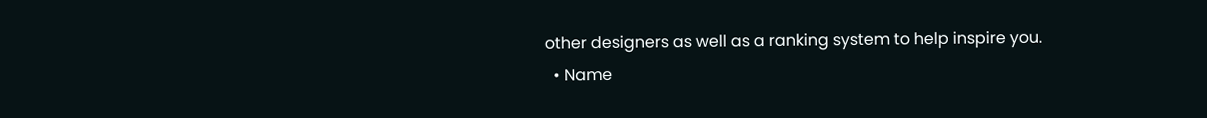other designers as well as a ranking system to help inspire you.
  • Name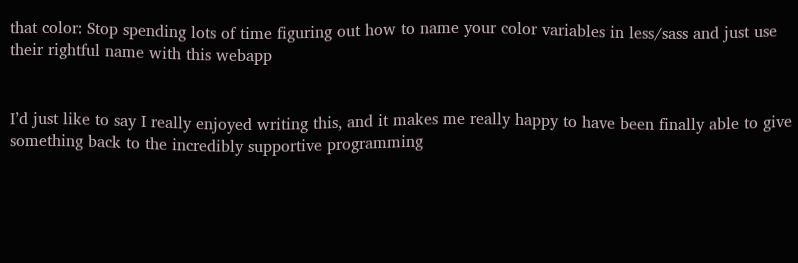that color: Stop spending lots of time figuring out how to name your color variables in less/sass and just use their rightful name with this webapp


I’d just like to say I really enjoyed writing this, and it makes me really happy to have been finally able to give something back to the incredibly supportive programming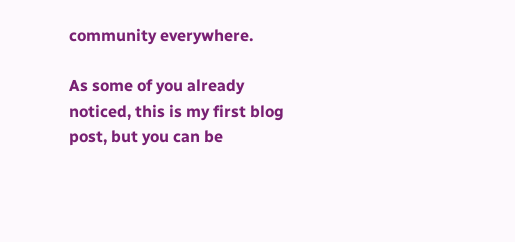community everywhere.

As some of you already noticed, this is my first blog post, but you can be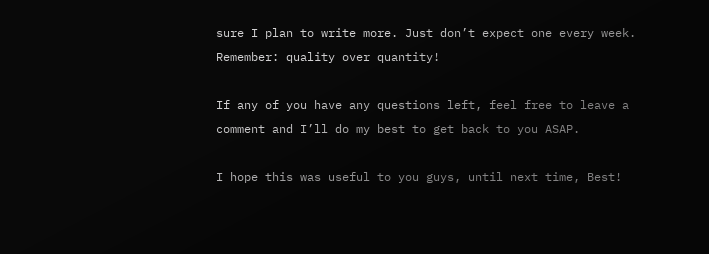sure I plan to write more. Just don’t expect one every week. Remember: quality over quantity!

If any of you have any questions left, feel free to leave a comment and I’ll do my best to get back to you ASAP.

I hope this was useful to you guys, until next time, Best!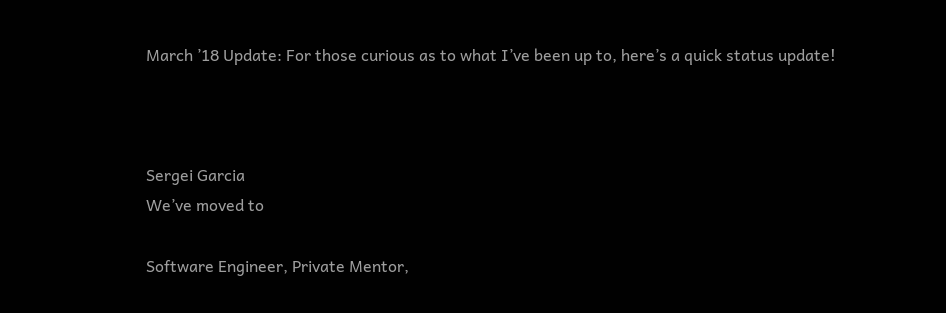March ’18 Update: For those curious as to what I’ve been up to, here’s a quick status update!



Sergei Garcia
We’ve moved to

Software Engineer, Private Mentor,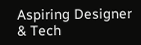Aspiring Designer & Tech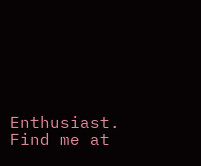Enthusiast. Find me at